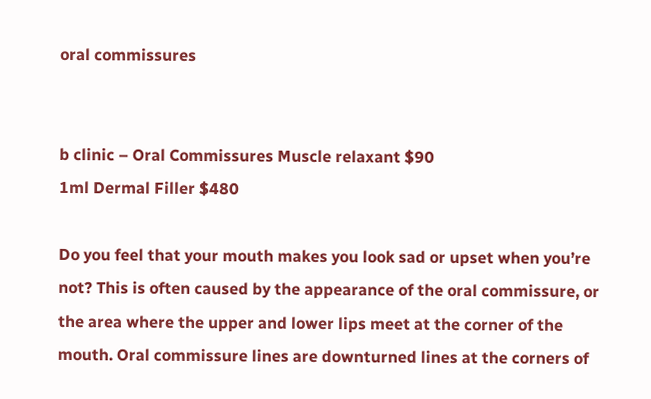oral commissures


b clinic – Oral Commissures Muscle relaxant $90
1ml Dermal Filler $480

Do you feel that your mouth makes you look sad or upset when you’re not? This is often caused by the appearance of the oral commissure, or the area where the upper and lower lips meet at the corner of the mouth. Oral commissure lines are downturned lines at the corners of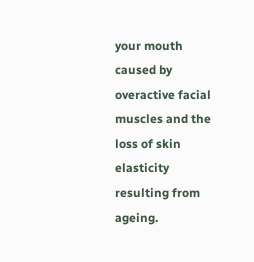your mouth caused by overactive facial muscles and the loss of skin elasticity resulting from ageing.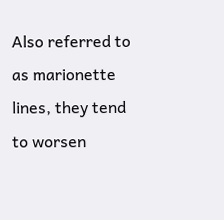Also referred to as marionette lines, they tend to worsen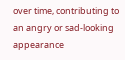over time, contributing to an angry or sad-looking appearance